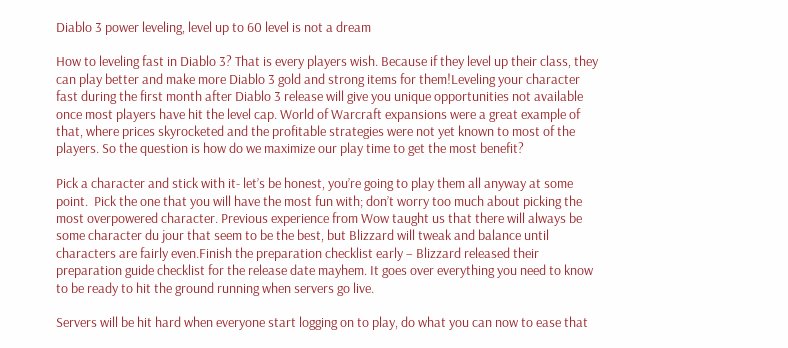Diablo 3 power leveling, level up to 60 level is not a dream

How to leveling fast in Diablo 3? That is every players wish. Because if they level up their class, they can play better and make more Diablo 3 gold and strong items for them!Leveling your character fast during the first month after Diablo 3 release will give you unique opportunities not available once most players have hit the level cap. World of Warcraft expansions were a great example of that, where prices skyrocketed and the profitable strategies were not yet known to most of the players. So the question is how do we maximize our play time to get the most benefit?

Pick a character and stick with it- let’s be honest, you’re going to play them all anyway at some point.  Pick the one that you will have the most fun with; don’t worry too much about picking the most overpowered character. Previous experience from Wow taught us that there will always be some character du jour that seem to be the best, but Blizzard will tweak and balance until characters are fairly even.Finish the preparation checklist early – Blizzard released their preparation guide checklist for the release date mayhem. It goes over everything you need to know to be ready to hit the ground running when servers go live.

Servers will be hit hard when everyone start logging on to play, do what you can now to ease that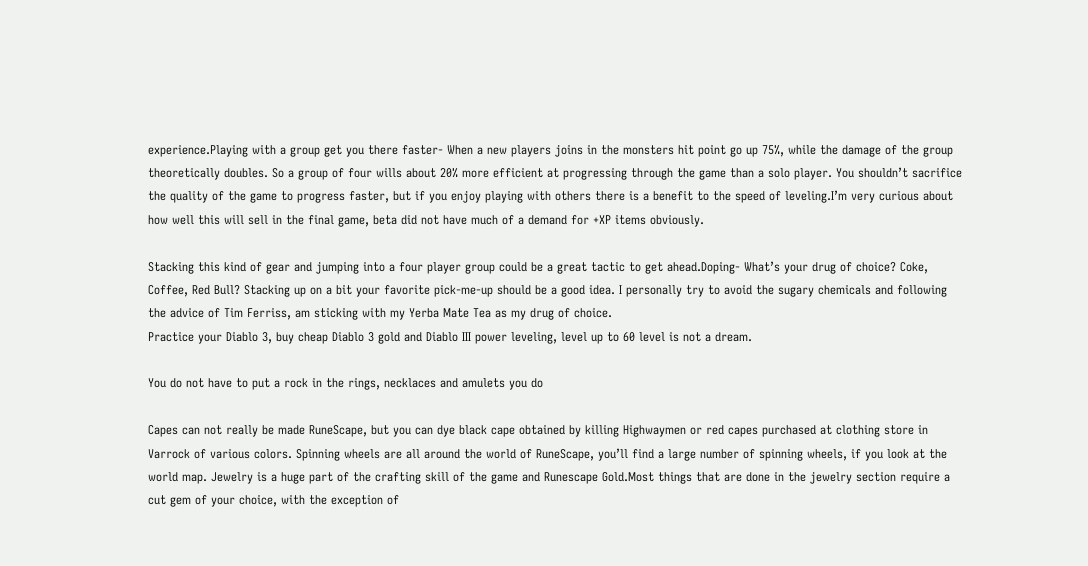experience.Playing with a group get you there faster- When a new players joins in the monsters hit point go up 75%, while the damage of the group theoretically doubles. So a group of four wills about 20% more efficient at progressing through the game than a solo player. You shouldn’t sacrifice the quality of the game to progress faster, but if you enjoy playing with others there is a benefit to the speed of leveling.I’m very curious about how well this will sell in the final game, beta did not have much of a demand for +XP items obviously.

Stacking this kind of gear and jumping into a four player group could be a great tactic to get ahead.Doping- What’s your drug of choice? Coke, Coffee, Red Bull? Stacking up on a bit your favorite pick-me-up should be a good idea. I personally try to avoid the sugary chemicals and following the advice of Tim Ferriss, am sticking with my Yerba Mate Tea as my drug of choice.
Practice your Diablo 3, buy cheap Diablo 3 gold and Diablo III power leveling, level up to 60 level is not a dream.

You do not have to put a rock in the rings, necklaces and amulets you do

Capes can not really be made RuneScape, but you can dye black cape obtained by killing Highwaymen or red capes purchased at clothing store in Varrock of various colors. Spinning wheels are all around the world of RuneScape, you’ll find a large number of spinning wheels, if you look at the world map. Jewelry is a huge part of the crafting skill of the game and Runescape Gold.Most things that are done in the jewelry section require a cut gem of your choice, with the exception of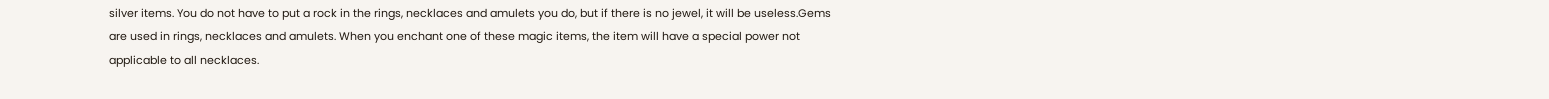silver items. You do not have to put a rock in the rings, necklaces and amulets you do, but if there is no jewel, it will be useless.Gems are used in rings, necklaces and amulets. When you enchant one of these magic items, the item will have a special power not applicable to all necklaces.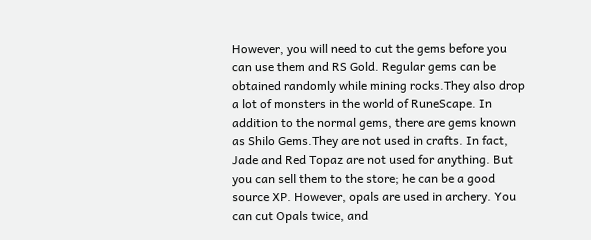However, you will need to cut the gems before you can use them and RS Gold. Regular gems can be obtained randomly while mining rocks.They also drop a lot of monsters in the world of RuneScape. In addition to the normal gems, there are gems known as Shilo Gems.They are not used in crafts. In fact, Jade and Red Topaz are not used for anything. But you can sell them to the store; he can be a good source XP. However, opals are used in archery. You can cut Opals twice, and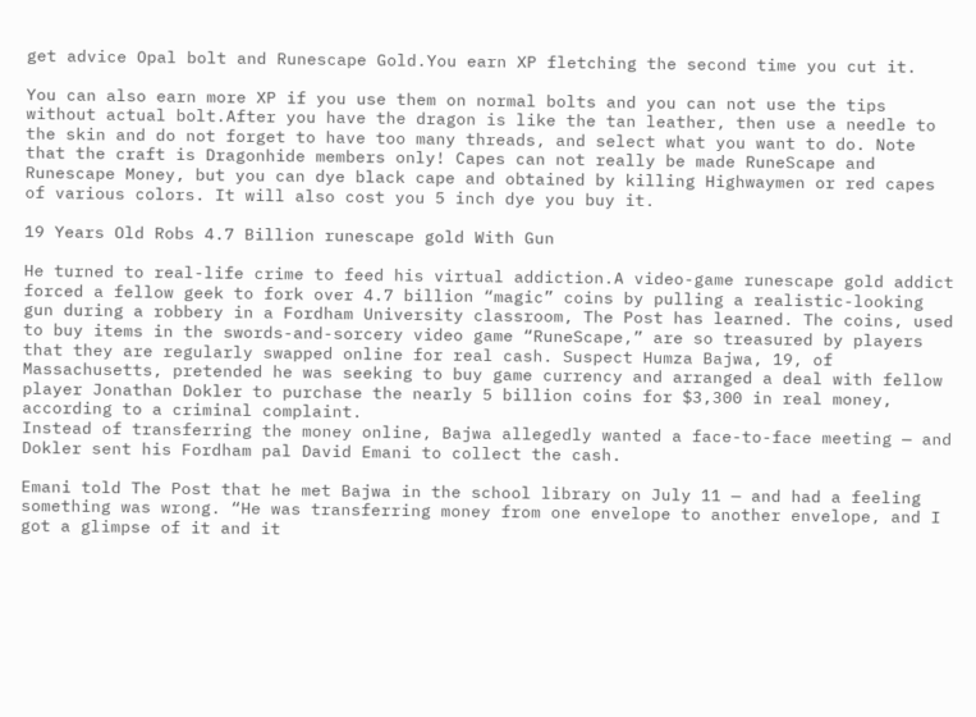get advice Opal bolt and Runescape Gold.You earn XP fletching the second time you cut it.

You can also earn more XP if you use them on normal bolts and you can not use the tips without actual bolt.After you have the dragon is like the tan leather, then use a needle to the skin and do not forget to have too many threads, and select what you want to do. Note that the craft is Dragonhide members only! Capes can not really be made RuneScape and Runescape Money, but you can dye black cape and obtained by killing Highwaymen or red capes of various colors. It will also cost you 5 inch dye you buy it.

19 Years Old Robs 4.7 Billion runescape gold With Gun

He turned to real-life crime to feed his virtual addiction.A video-game runescape gold addict forced a fellow geek to fork over 4.7 billion “magic” coins by pulling a realistic-looking gun during a robbery in a Fordham University classroom, The Post has learned. The coins, used to buy items in the swords-and-sorcery video game “RuneScape,” are so treasured by players that they are regularly swapped online for real cash. Suspect Humza Bajwa, 19, of Massachusetts, pretended he was seeking to buy game currency and arranged a deal with fellow player Jonathan Dokler to purchase the nearly 5 billion coins for $3,300 in real money, according to a criminal complaint.
Instead of transferring the money online, Bajwa allegedly wanted a face-to-face meeting — and Dokler sent his Fordham pal David Emani to collect the cash.

Emani told The Post that he met Bajwa in the school library on July 11 — and had a feeling something was wrong. “He was transferring money from one envelope to another envelope, and I got a glimpse of it and it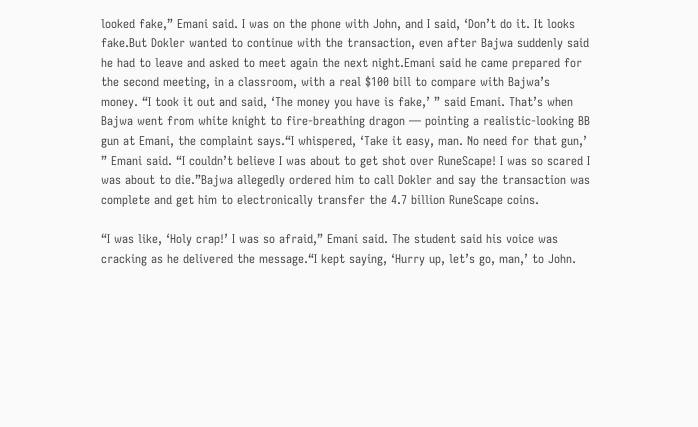looked fake,” Emani said. I was on the phone with John, and I said, ‘Don’t do it. It looks fake.But Dokler wanted to continue with the transaction, even after Bajwa suddenly said he had to leave and asked to meet again the next night.Emani said he came prepared for the second meeting, in a classroom, with a real $100 bill to compare with Bajwa’s money. “I took it out and said, ‘The money you have is fake,’ ” said Emani. That’s when Bajwa went from white knight to fire-breathing dragon — pointing a realistic-looking BB gun at Emani, the complaint says.“I whispered, ‘Take it easy, man. No need for that gun,’ ” Emani said. “I couldn’t believe I was about to get shot over RuneScape! I was so scared I was about to die.”Bajwa allegedly ordered him to call Dokler and say the transaction was complete and get him to electronically transfer the 4.7 billion RuneScape coins.

“I was like, ‘Holy crap!’ I was so afraid,” Emani said. The student said his voice was cracking as he delivered the message.“I kept saying, ‘Hurry up, let’s go, man,’ to John.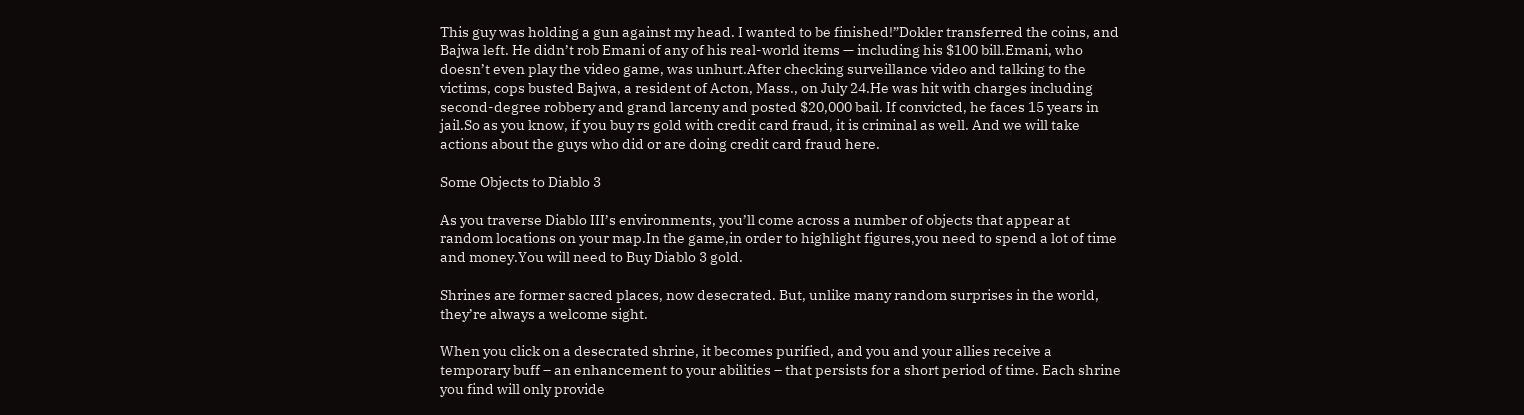This guy was holding a gun against my head. I wanted to be finished!”Dokler transferred the coins, and Bajwa left. He didn’t rob Emani of any of his real-world items — including his $100 bill.Emani, who doesn’t even play the video game, was unhurt.After checking surveillance video and talking to the victims, cops busted Bajwa, a resident of Acton, Mass., on July 24.He was hit with charges including second-degree robbery and grand larceny and posted $20,000 bail. If convicted, he faces 15 years in jail.So as you know, if you buy rs gold with credit card fraud, it is criminal as well. And we will take actions about the guys who did or are doing credit card fraud here.

Some Objects to Diablo 3

As you traverse Diablo III’s environments, you’ll come across a number of objects that appear at random locations on your map.In the game,in order to highlight figures,you need to spend a lot of time and money.You will need to Buy Diablo 3 gold.

Shrines are former sacred places, now desecrated. But, unlike many random surprises in the world, they’re always a welcome sight.

When you click on a desecrated shrine, it becomes purified, and you and your allies receive a temporary buff – an enhancement to your abilities – that persists for a short period of time. Each shrine you find will only provide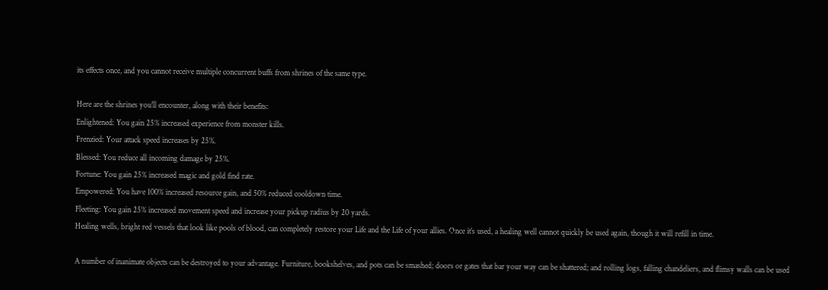its effects once, and you cannot receive multiple concurrent buffs from shrines of the same type.

Here are the shrines you’ll encounter, along with their benefits:
Enlightened: You gain 25% increased experience from monster kills.
Frenzied: Your attack speed increases by 25%.
Blessed: You reduce all incoming damage by 25%.
Fortune: You gain 25% increased magic and gold find rate.
Empowered: You have 100% increased resource gain, and 50% reduced cooldown time.
Fleeting: You gain 25% increased movement speed and increase your pickup radius by 20 yards.
Healing wells, bright red vessels that look like pools of blood, can completely restore your Life and the Life of your allies. Once it’s used, a healing well cannot quickly be used again, though it will refill in time.

A number of inanimate objects can be destroyed to your advantage. Furniture, bookshelves, and pots can be smashed; doors or gates that bar your way can be shattered; and rolling logs, falling chandeliers, and flimsy walls can be used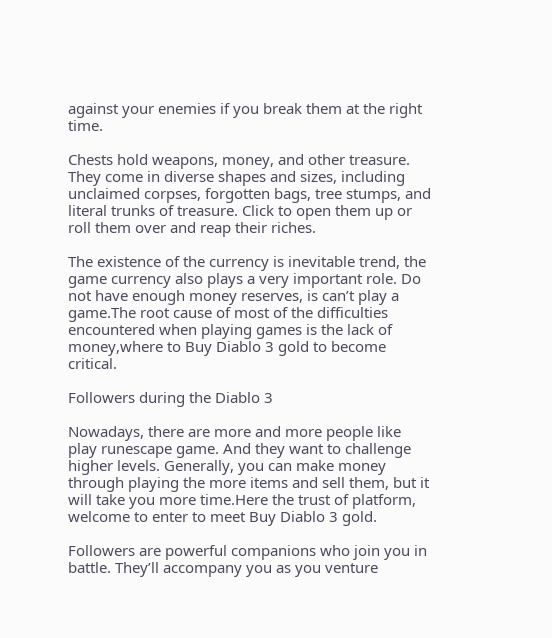against your enemies if you break them at the right time.

Chests hold weapons, money, and other treasure. They come in diverse shapes and sizes, including unclaimed corpses, forgotten bags, tree stumps, and literal trunks of treasure. Click to open them up or roll them over and reap their riches.

The existence of the currency is inevitable trend, the game currency also plays a very important role. Do not have enough money reserves, is can’t play a game.The root cause of most of the difficulties encountered when playing games is the lack of money,where to Buy Diablo 3 gold to become critical.

Followers during the Diablo 3

Nowadays, there are more and more people like play runescape game. And they want to challenge higher levels. Generally, you can make money through playing the more items and sell them, but it will take you more time.Here the trust of platform, welcome to enter to meet Buy Diablo 3 gold.

Followers are powerful companions who join you in battle. They’ll accompany you as you venture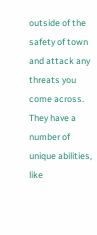outside of the safety of town and attack any threats you come across. They have a number of unique abilities, like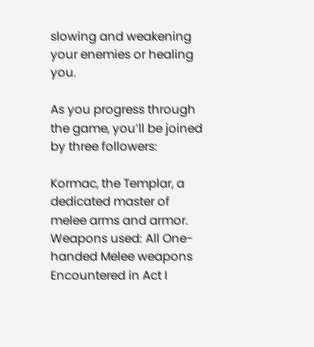slowing and weakening your enemies or healing you.

As you progress through the game, you’ll be joined by three followers:

Kormac, the Templar, a dedicated master of melee arms and armor.
Weapons used: All One-handed Melee weapons
Encountered in Act I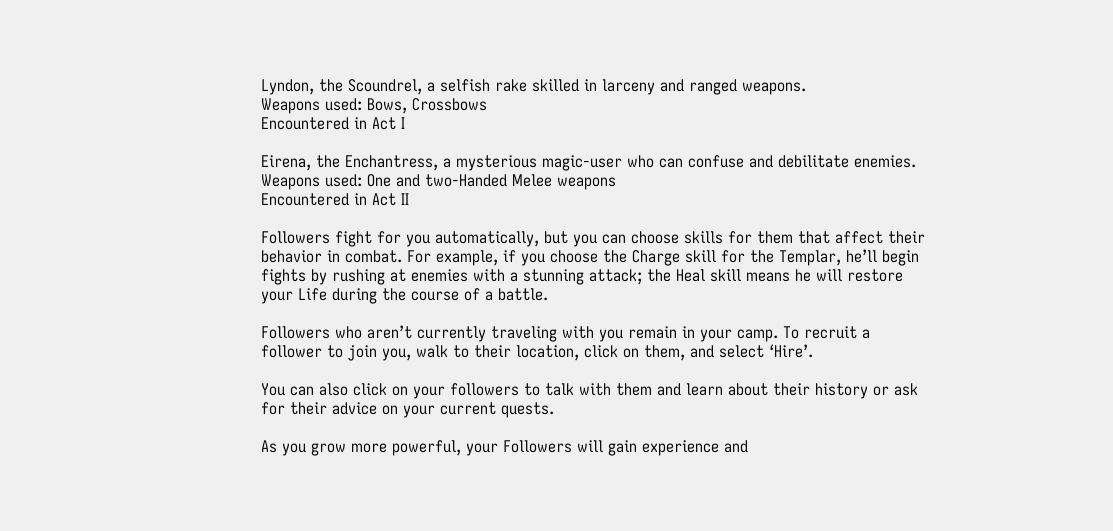Lyndon, the Scoundrel, a selfish rake skilled in larceny and ranged weapons.
Weapons used: Bows, Crossbows
Encountered in Act I

Eirena, the Enchantress, a mysterious magic-user who can confuse and debilitate enemies.
Weapons used: One and two-Handed Melee weapons
Encountered in Act II

Followers fight for you automatically, but you can choose skills for them that affect their behavior in combat. For example, if you choose the Charge skill for the Templar, he’ll begin fights by rushing at enemies with a stunning attack; the Heal skill means he will restore your Life during the course of a battle.

Followers who aren’t currently traveling with you remain in your camp. To recruit a follower to join you, walk to their location, click on them, and select ‘Hire’.

You can also click on your followers to talk with them and learn about their history or ask for their advice on your current quests.

As you grow more powerful, your Followers will gain experience and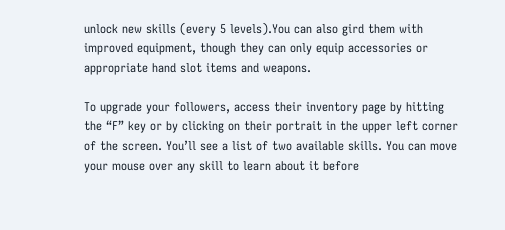unlock new skills (every 5 levels).You can also gird them with improved equipment, though they can only equip accessories or appropriate hand slot items and weapons.

To upgrade your followers, access their inventory page by hitting the “F” key or by clicking on their portrait in the upper left corner of the screen. You’ll see a list of two available skills. You can move your mouse over any skill to learn about it before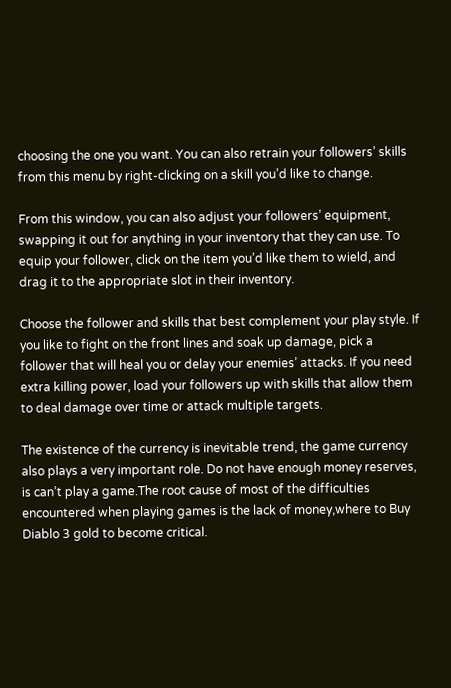choosing the one you want. You can also retrain your followers’ skills from this menu by right-clicking on a skill you’d like to change.

From this window, you can also adjust your followers’ equipment, swapping it out for anything in your inventory that they can use. To equip your follower, click on the item you’d like them to wield, and drag it to the appropriate slot in their inventory.

Choose the follower and skills that best complement your play style. If you like to fight on the front lines and soak up damage, pick a follower that will heal you or delay your enemies’ attacks. If you need extra killing power, load your followers up with skills that allow them to deal damage over time or attack multiple targets.

The existence of the currency is inevitable trend, the game currency also plays a very important role. Do not have enough money reserves, is can’t play a game.The root cause of most of the difficulties encountered when playing games is the lack of money,where to Buy Diablo 3 gold to become critical.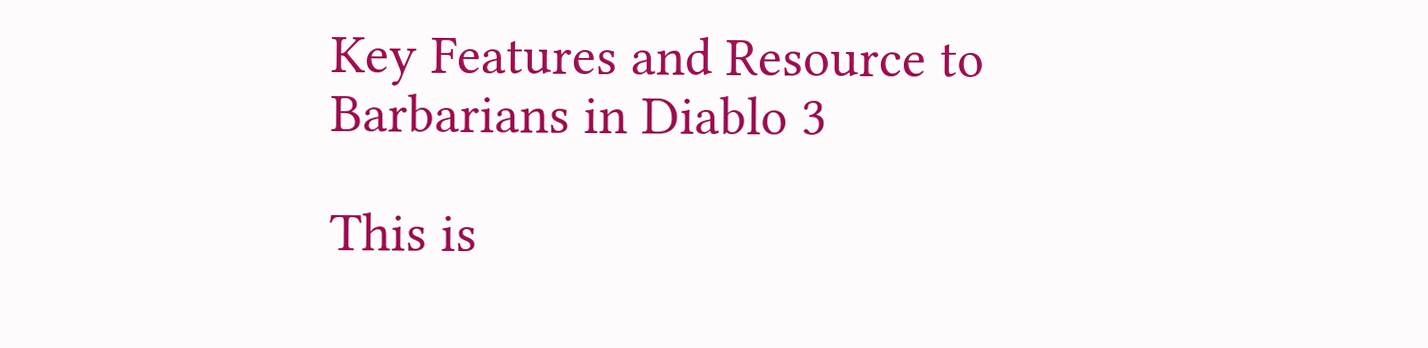Key Features and Resource to Barbarians in Diablo 3

This is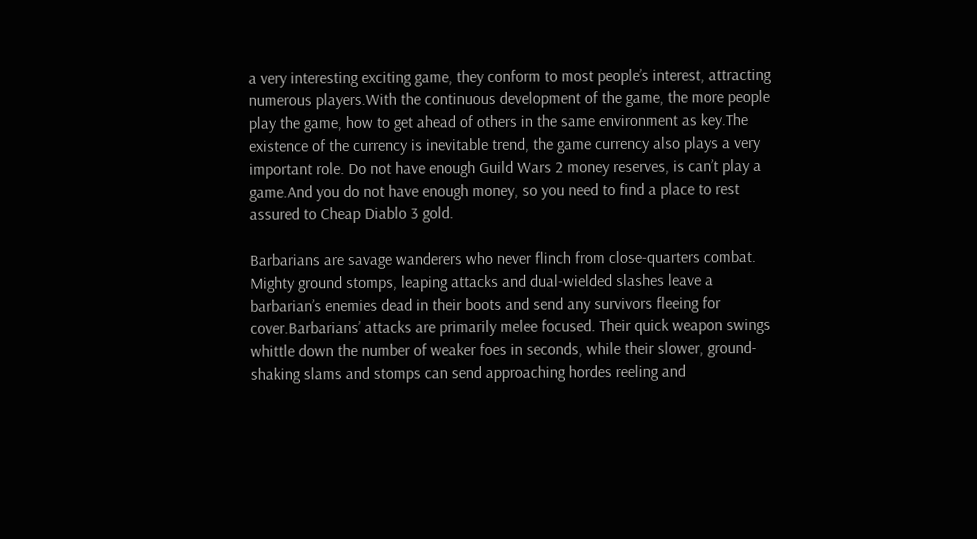a very interesting exciting game, they conform to most people’s interest, attracting numerous players.With the continuous development of the game, the more people play the game, how to get ahead of others in the same environment as key.The existence of the currency is inevitable trend, the game currency also plays a very important role. Do not have enough Guild Wars 2 money reserves, is can’t play a game.And you do not have enough money, so you need to find a place to rest assured to Cheap Diablo 3 gold.

Barbarians are savage wanderers who never flinch from close-quarters combat. Mighty ground stomps, leaping attacks and dual-wielded slashes leave a barbarian’s enemies dead in their boots and send any survivors fleeing for cover.Barbarians’ attacks are primarily melee focused. Their quick weapon swings whittle down the number of weaker foes in seconds, while their slower, ground-shaking slams and stomps can send approaching hordes reeling and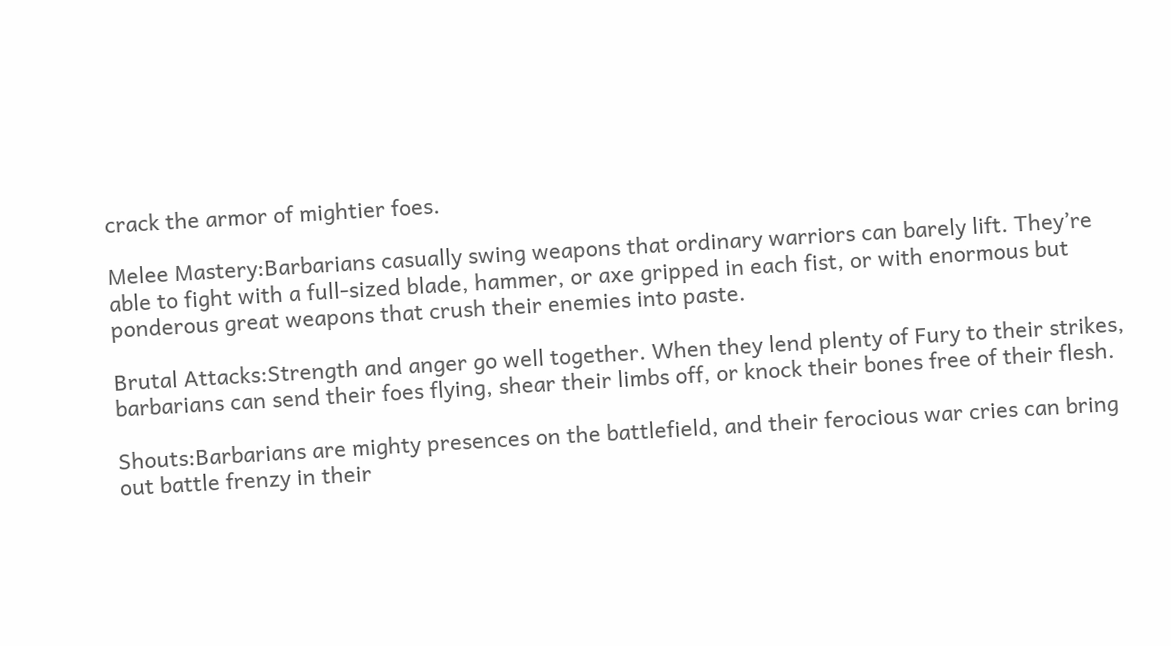crack the armor of mightier foes.

Melee Mastery:Barbarians casually swing weapons that ordinary warriors can barely lift. They’re able to fight with a full-sized blade, hammer, or axe gripped in each fist, or with enormous but ponderous great weapons that crush their enemies into paste.

Brutal Attacks:Strength and anger go well together. When they lend plenty of Fury to their strikes, barbarians can send their foes flying, shear their limbs off, or knock their bones free of their flesh.

Shouts:Barbarians are mighty presences on the battlefield, and their ferocious war cries can bring out battle frenzy in their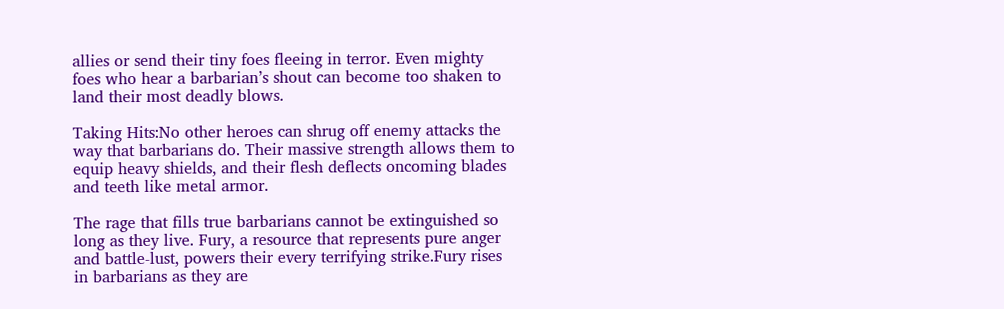allies or send their tiny foes fleeing in terror. Even mighty foes who hear a barbarian’s shout can become too shaken to land their most deadly blows.

Taking Hits:No other heroes can shrug off enemy attacks the way that barbarians do. Their massive strength allows them to equip heavy shields, and their flesh deflects oncoming blades and teeth like metal armor.

The rage that fills true barbarians cannot be extinguished so long as they live. Fury, a resource that represents pure anger and battle-lust, powers their every terrifying strike.Fury rises in barbarians as they are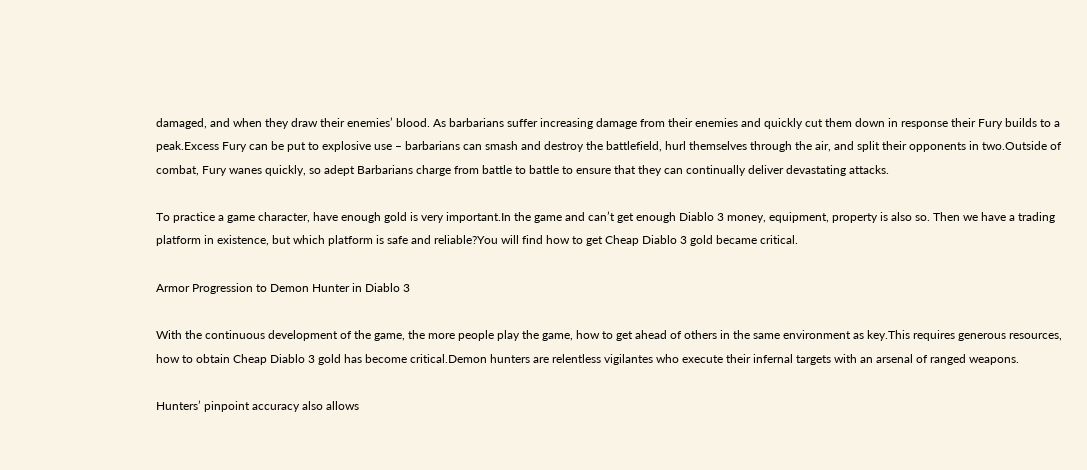damaged, and when they draw their enemies’ blood. As barbarians suffer increasing damage from their enemies and quickly cut them down in response their Fury builds to a peak.Excess Fury can be put to explosive use – barbarians can smash and destroy the battlefield, hurl themselves through the air, and split their opponents in two.Outside of combat, Fury wanes quickly, so adept Barbarians charge from battle to battle to ensure that they can continually deliver devastating attacks.

To practice a game character, have enough gold is very important.In the game and can’t get enough Diablo 3 money, equipment, property is also so. Then we have a trading platform in existence, but which platform is safe and reliable?You will find how to get Cheap Diablo 3 gold became critical.

Armor Progression to Demon Hunter in Diablo 3

With the continuous development of the game, the more people play the game, how to get ahead of others in the same environment as key.This requires generous resources, how to obtain Cheap Diablo 3 gold has become critical.Demon hunters are relentless vigilantes who execute their infernal targets with an arsenal of ranged weapons.

Hunters’ pinpoint accuracy also allows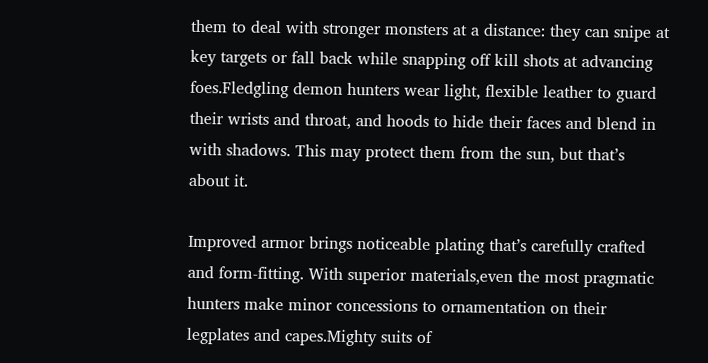them to deal with stronger monsters at a distance: they can snipe at key targets or fall back while snapping off kill shots at advancing foes.Fledgling demon hunters wear light, flexible leather to guard their wrists and throat, and hoods to hide their faces and blend in with shadows. This may protect them from the sun, but that’s about it.

Improved armor brings noticeable plating that’s carefully crafted and form-fitting. With superior materials,even the most pragmatic hunters make minor concessions to ornamentation on their legplates and capes.Mighty suits of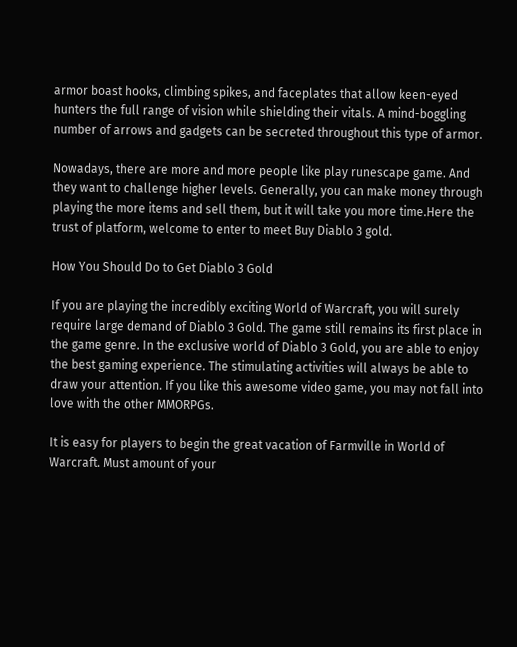armor boast hooks, climbing spikes, and faceplates that allow keen-eyed hunters the full range of vision while shielding their vitals. A mind-boggling number of arrows and gadgets can be secreted throughout this type of armor.

Nowadays, there are more and more people like play runescape game. And they want to challenge higher levels. Generally, you can make money through playing the more items and sell them, but it will take you more time.Here the trust of platform, welcome to enter to meet Buy Diablo 3 gold.

How You Should Do to Get Diablo 3 Gold

If you are playing the incredibly exciting World of Warcraft, you will surely require large demand of Diablo 3 Gold. The game still remains its first place in the game genre. In the exclusive world of Diablo 3 Gold, you are able to enjoy the best gaming experience. The stimulating activities will always be able to draw your attention. If you like this awesome video game, you may not fall into love with the other MMORPGs.

It is easy for players to begin the great vacation of Farmville in World of Warcraft. Must amount of your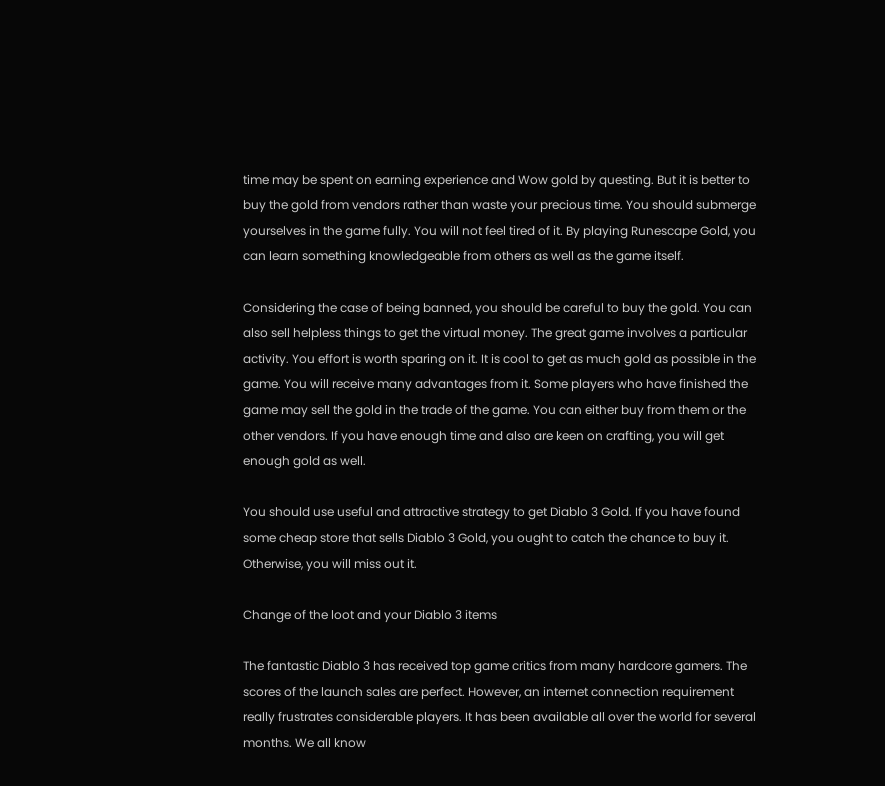time may be spent on earning experience and Wow gold by questing. But it is better to buy the gold from vendors rather than waste your precious time. You should submerge yourselves in the game fully. You will not feel tired of it. By playing Runescape Gold, you can learn something knowledgeable from others as well as the game itself.

Considering the case of being banned, you should be careful to buy the gold. You can also sell helpless things to get the virtual money. The great game involves a particular activity. You effort is worth sparing on it. It is cool to get as much gold as possible in the game. You will receive many advantages from it. Some players who have finished the game may sell the gold in the trade of the game. You can either buy from them or the other vendors. If you have enough time and also are keen on crafting, you will get enough gold as well.

You should use useful and attractive strategy to get Diablo 3 Gold. If you have found some cheap store that sells Diablo 3 Gold, you ought to catch the chance to buy it. Otherwise, you will miss out it.

Change of the loot and your Diablo 3 items

The fantastic Diablo 3 has received top game critics from many hardcore gamers. The scores of the launch sales are perfect. However, an internet connection requirement really frustrates considerable players. It has been available all over the world for several months. We all know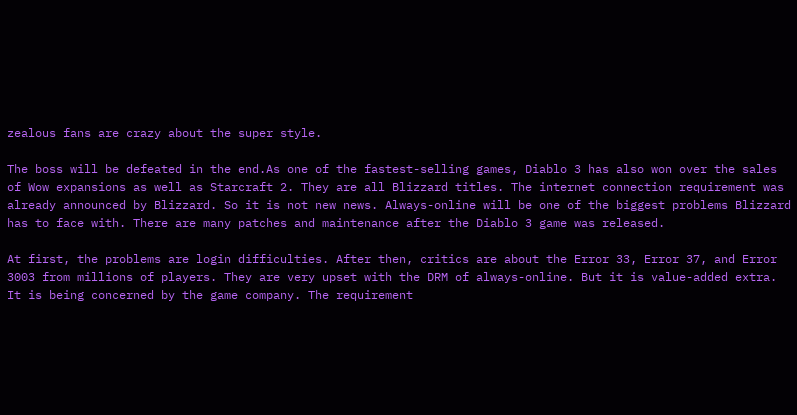zealous fans are crazy about the super style.

The boss will be defeated in the end.As one of the fastest-selling games, Diablo 3 has also won over the sales of Wow expansions as well as Starcraft 2. They are all Blizzard titles. The internet connection requirement was already announced by Blizzard. So it is not new news. Always-online will be one of the biggest problems Blizzard has to face with. There are many patches and maintenance after the Diablo 3 game was released.

At first, the problems are login difficulties. After then, critics are about the Error 33, Error 37, and Error 3003 from millions of players. They are very upset with the DRM of always-online. But it is value-added extra. It is being concerned by the game company. The requirement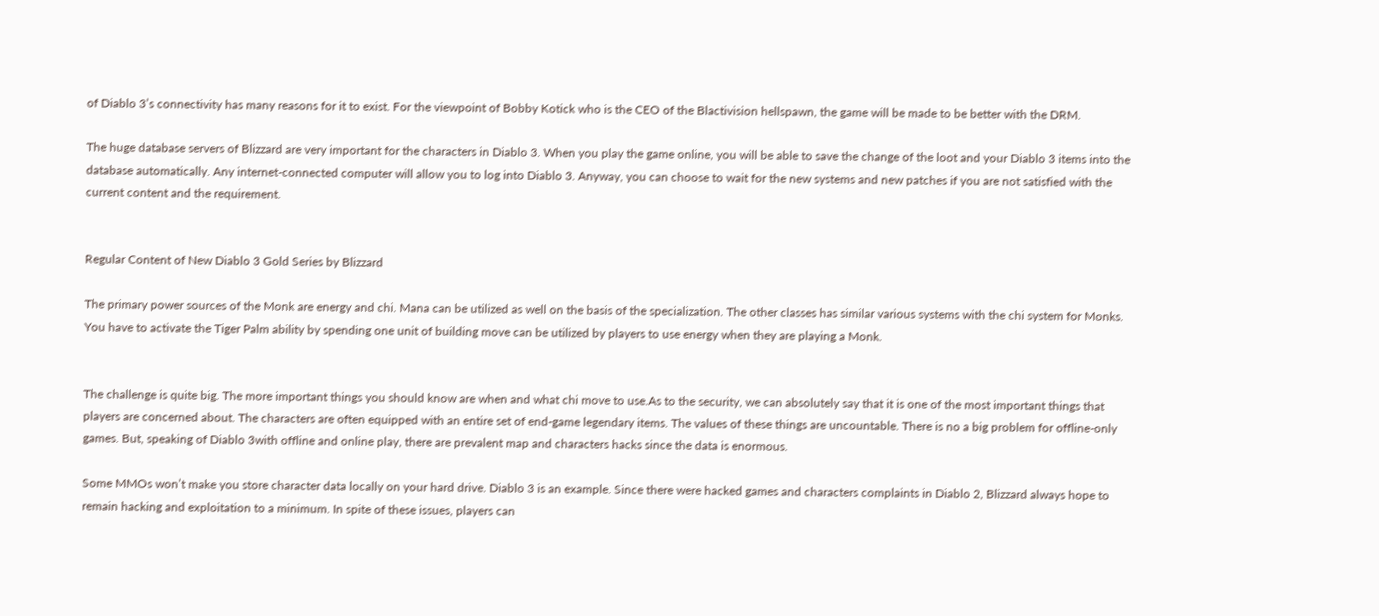of Diablo 3’s connectivity has many reasons for it to exist. For the viewpoint of Bobby Kotick who is the CEO of the Blactivision hellspawn, the game will be made to be better with the DRM.

The huge database servers of Blizzard are very important for the characters in Diablo 3. When you play the game online, you will be able to save the change of the loot and your Diablo 3 items into the database automatically. Any internet-connected computer will allow you to log into Diablo 3. Anyway, you can choose to wait for the new systems and new patches if you are not satisfied with the current content and the requirement.


Regular Content of New Diablo 3 Gold Series by Blizzard

The primary power sources of the Monk are energy and chi. Mana can be utilized as well on the basis of the specialization. The other classes has similar various systems with the chi system for Monks. You have to activate the Tiger Palm ability by spending one unit of building move can be utilized by players to use energy when they are playing a Monk.


The challenge is quite big. The more important things you should know are when and what chi move to use.As to the security, we can absolutely say that it is one of the most important things that players are concerned about. The characters are often equipped with an entire set of end-game legendary items. The values of these things are uncountable. There is no a big problem for offline-only games. But, speaking of Diablo 3with offline and online play, there are prevalent map and characters hacks since the data is enormous.

Some MMOs won’t make you store character data locally on your hard drive. Diablo 3 is an example. Since there were hacked games and characters complaints in Diablo 2, Blizzard always hope to remain hacking and exploitation to a minimum. In spite of these issues, players can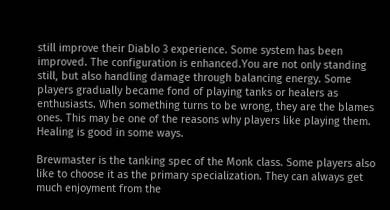still improve their Diablo 3 experience. Some system has been improved. The configuration is enhanced.You are not only standing still, but also handling damage through balancing energy. Some players gradually became fond of playing tanks or healers as enthusiasts. When something turns to be wrong, they are the blames ones. This may be one of the reasons why players like playing them. Healing is good in some ways.

Brewmaster is the tanking spec of the Monk class. Some players also like to choose it as the primary specialization. They can always get much enjoyment from the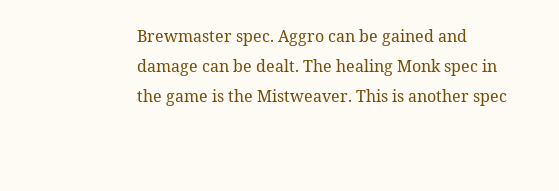Brewmaster spec. Aggro can be gained and damage can be dealt. The healing Monk spec in the game is the Mistweaver. This is another spec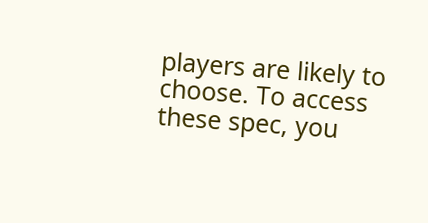players are likely to choose. To access these spec, you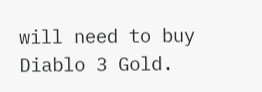will need to buy Diablo 3 Gold.